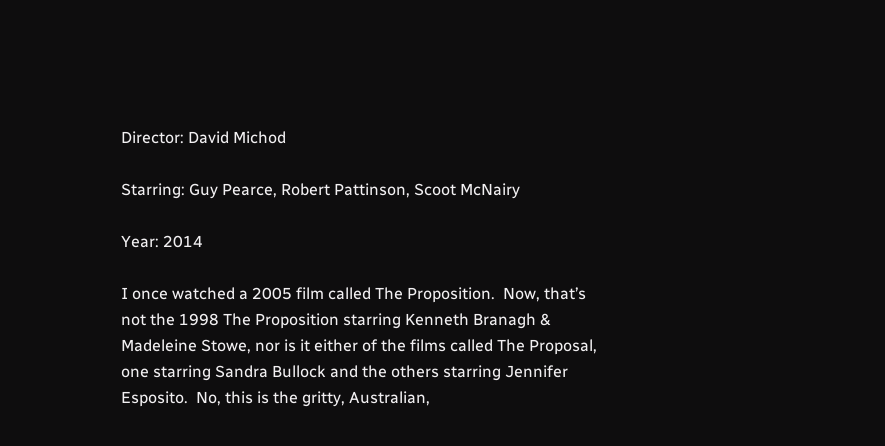Director: David Michod

Starring: Guy Pearce, Robert Pattinson, Scoot McNairy

Year: 2014

I once watched a 2005 film called The Proposition.  Now, that’s not the 1998 The Proposition starring Kenneth Branagh & Madeleine Stowe, nor is it either of the films called The Proposal, one starring Sandra Bullock and the others starring Jennifer Esposito.  No, this is the gritty, Australian,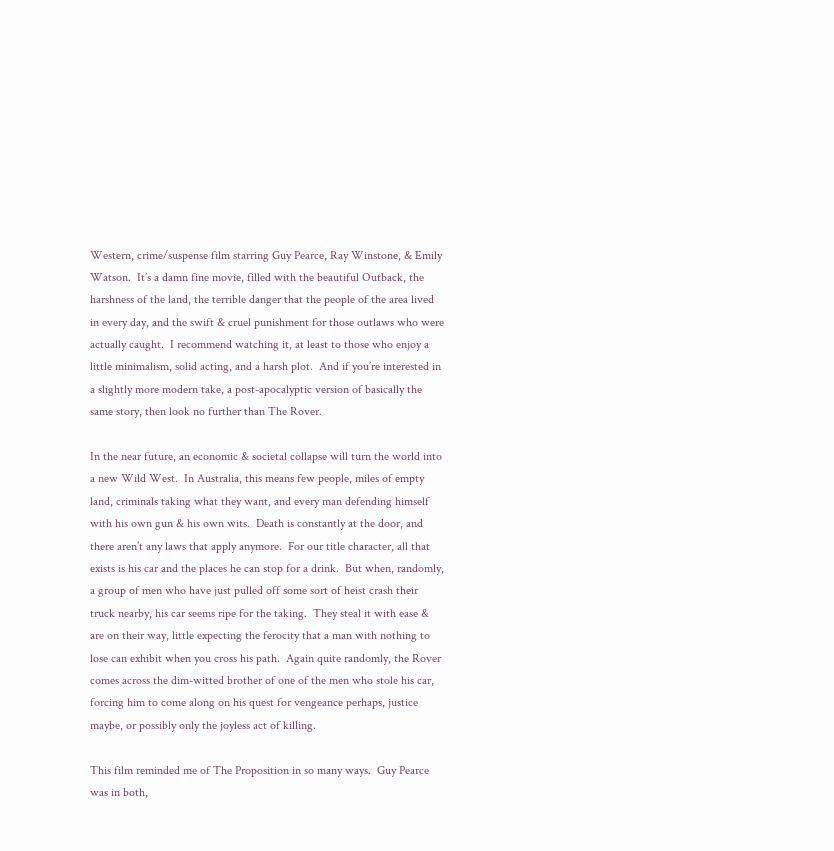Western, crime/suspense film starring Guy Pearce, Ray Winstone, & Emily Watson.  It’s a damn fine movie, filled with the beautiful Outback, the harshness of the land, the terrible danger that the people of the area lived in every day, and the swift & cruel punishment for those outlaws who were actually caught.  I recommend watching it, at least to those who enjoy a little minimalism, solid acting, and a harsh plot.  And if you’re interested in a slightly more modern take, a post-apocalyptic version of basically the same story, then look no further than The Rover.

In the near future, an economic & societal collapse will turn the world into a new Wild West.  In Australia, this means few people, miles of empty land, criminals taking what they want, and every man defending himself with his own gun & his own wits.  Death is constantly at the door, and there aren’t any laws that apply anymore.  For our title character, all that exists is his car and the places he can stop for a drink.  But when, randomly, a group of men who have just pulled off some sort of heist crash their truck nearby, his car seems ripe for the taking.  They steal it with ease & are on their way, little expecting the ferocity that a man with nothing to lose can exhibit when you cross his path.  Again quite randomly, the Rover comes across the dim-witted brother of one of the men who stole his car, forcing him to come along on his quest for vengeance perhaps, justice maybe, or possibly only the joyless act of killing.

This film reminded me of The Proposition in so many ways.  Guy Pearce was in both,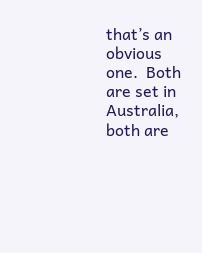that’s an obvious one.  Both are set in Australia, both are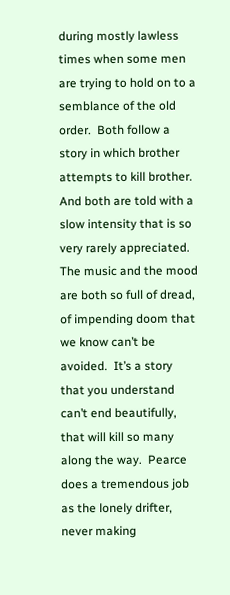during mostly lawless times when some men are trying to hold on to a semblance of the old order.  Both follow a story in which brother attempts to kill brother.  And both are told with a slow intensity that is so very rarely appreciated.  The music and the mood are both so full of dread, of impending doom that we know can’t be avoided.  It’s a story that you understand can’t end beautifully, that will kill so many along the way.  Pearce does a tremendous job as the lonely drifter, never making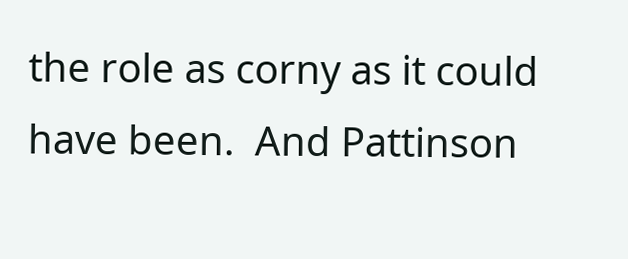the role as corny as it could have been.  And Pattinson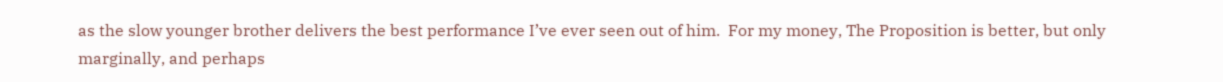as the slow younger brother delivers the best performance I’ve ever seen out of him.  For my money, The Proposition is better, but only marginally, and perhaps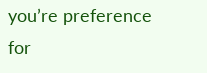you’re preference for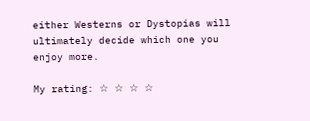either Westerns or Dystopias will ultimately decide which one you enjoy more.

My rating: ☆ ☆ ☆ ☆